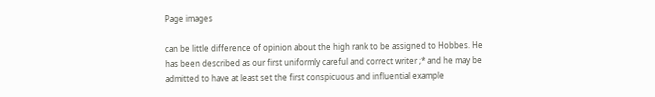Page images

can be little difference of opinion about the high rank to be assigned to Hobbes. He has been described as our first uniformly careful and correct writer ;* and he may be admitted to have at least set the first conspicuous and influential example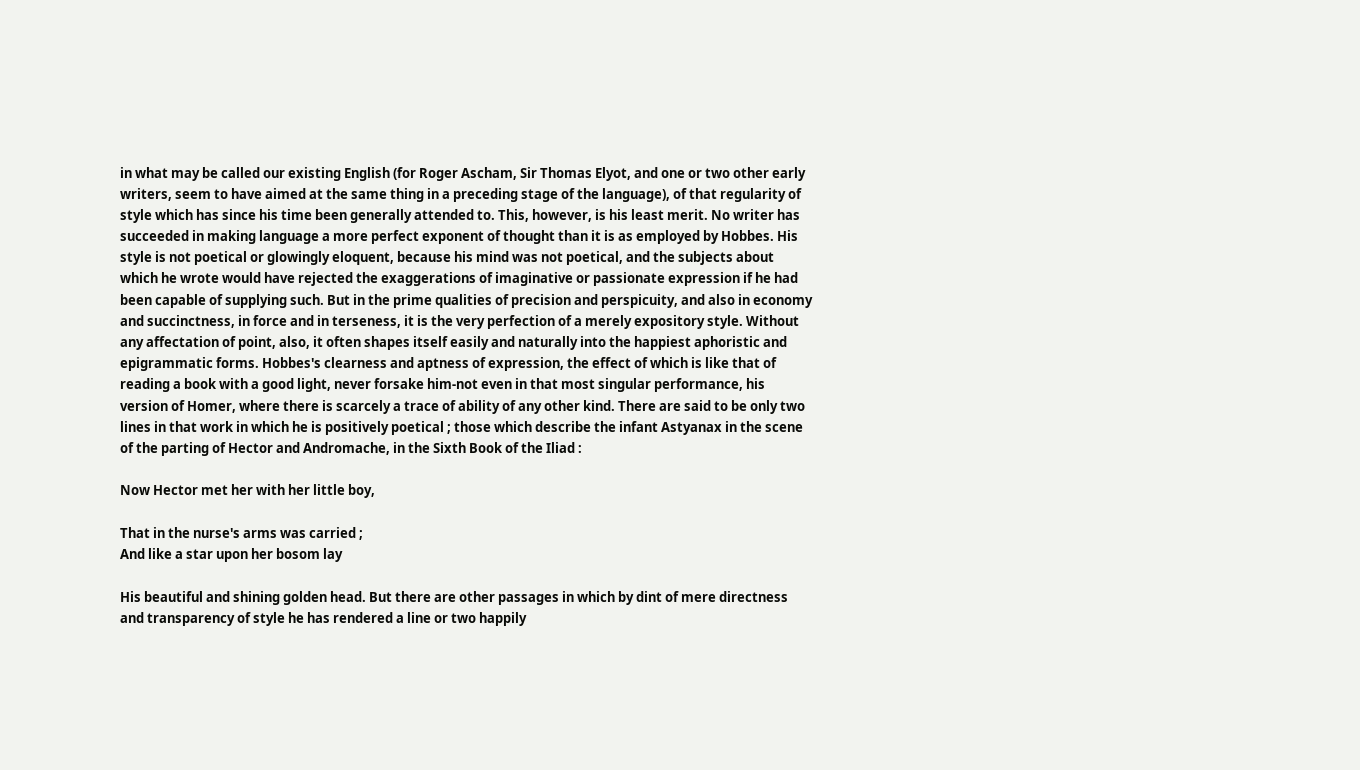in what may be called our existing English (for Roger Ascham, Sir Thomas Elyot, and one or two other early writers, seem to have aimed at the same thing in a preceding stage of the language), of that regularity of style which has since his time been generally attended to. This, however, is his least merit. No writer has succeeded in making language a more perfect exponent of thought than it is as employed by Hobbes. His style is not poetical or glowingly eloquent, because his mind was not poetical, and the subjects about which he wrote would have rejected the exaggerations of imaginative or passionate expression if he had been capable of supplying such. But in the prime qualities of precision and perspicuity, and also in economy and succinctness, in force and in terseness, it is the very perfection of a merely expository style. Without any affectation of point, also, it often shapes itself easily and naturally into the happiest aphoristic and epigrammatic forms. Hobbes's clearness and aptness of expression, the effect of which is like that of reading a book with a good light, never forsake him-not even in that most singular performance, his version of Homer, where there is scarcely a trace of ability of any other kind. There are said to be only two lines in that work in which he is positively poetical ; those which describe the infant Astyanax in the scene of the parting of Hector and Andromache, in the Sixth Book of the Iliad :

Now Hector met her with her little boy,

That in the nurse's arms was carried ;
And like a star upon her bosom lay

His beautiful and shining golden head. But there are other passages in which by dint of mere directness and transparency of style he has rendered a line or two happily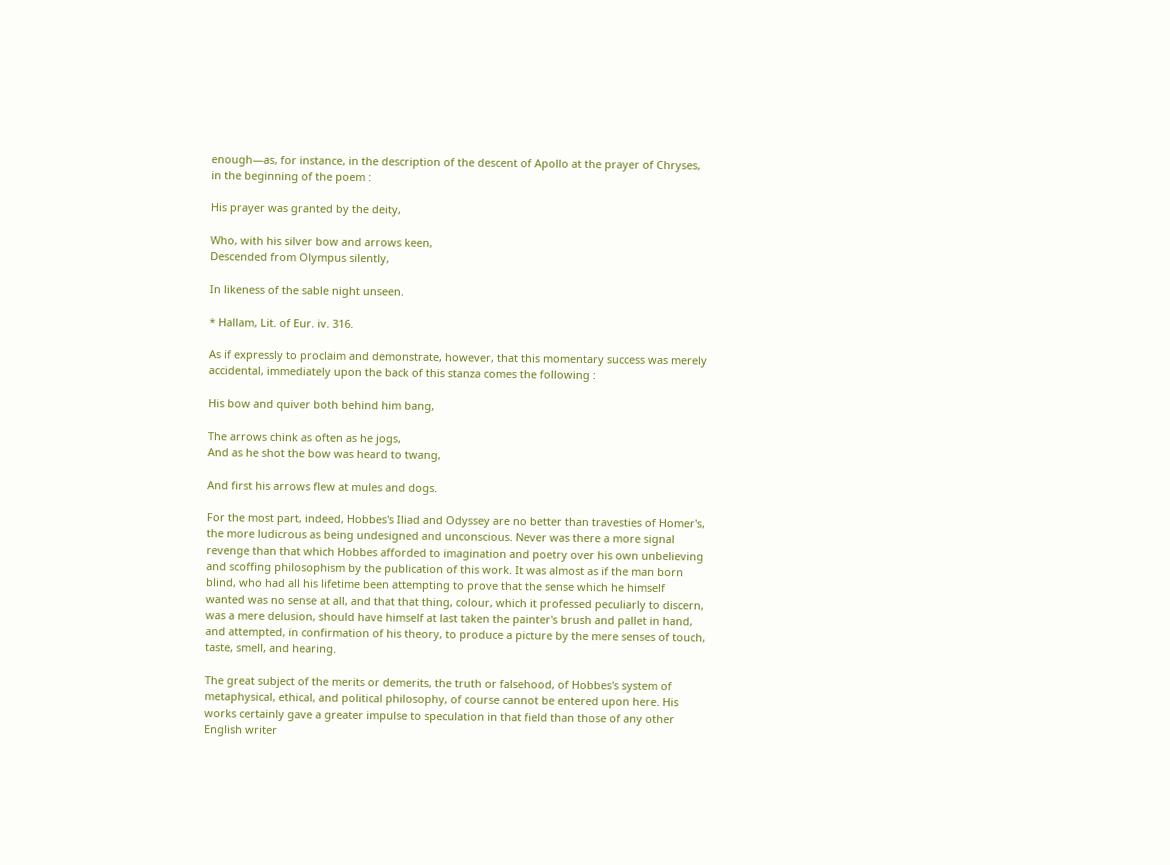enough—as, for instance, in the description of the descent of Apollo at the prayer of Chryses, in the beginning of the poem :

His prayer was granted by the deity,

Who, with his silver bow and arrows keen,
Descended from Olympus silently,

In likeness of the sable night unseen.

* Hallam, Lit. of Eur. iv. 316.

As if expressly to proclaim and demonstrate, however, that this momentary success was merely accidental, immediately upon the back of this stanza comes the following :

His bow and quiver both behind him bang,

The arrows chink as often as he jogs,
And as he shot the bow was heard to twang,

And first his arrows flew at mules and dogs.

For the most part, indeed, Hobbes's Iliad and Odyssey are no better than travesties of Homer's, the more ludicrous as being undesigned and unconscious. Never was there a more signal revenge than that which Hobbes afforded to imagination and poetry over his own unbelieving and scoffing philosophism by the publication of this work. It was almost as if the man born blind, who had all his lifetime been attempting to prove that the sense which he himself wanted was no sense at all, and that that thing, colour, which it professed peculiarly to discern, was a mere delusion, should have himself at last taken the painter's brush and pallet in hand, and attempted, in confirmation of his theory, to produce a picture by the mere senses of touch, taste, smell, and hearing.

The great subject of the merits or demerits, the truth or falsehood, of Hobbes's system of metaphysical, ethical, and political philosophy, of course cannot be entered upon here. His works certainly gave a greater impulse to speculation in that field than those of any other English writer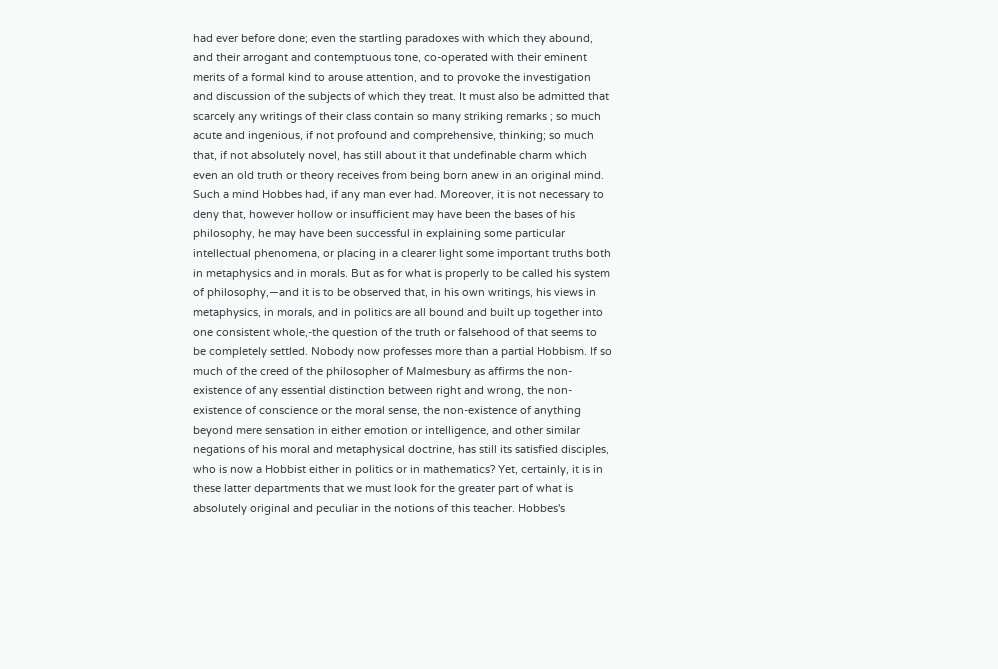had ever before done; even the startling paradoxes with which they abound, and their arrogant and contemptuous tone, co-operated with their eminent merits of a formal kind to arouse attention, and to provoke the investigation and discussion of the subjects of which they treat. It must also be admitted that scarcely any writings of their class contain so many striking remarks ; so much acute and ingenious, if not profound and comprehensive, thinking; so much that, if not absolutely novel, has still about it that undefinable charm which even an old truth or theory receives from being born anew in an original mind. Such a mind Hobbes had, if any man ever had. Moreover, it is not necessary to deny that, however hollow or insufficient may have been the bases of his philosophy, he may have been successful in explaining some particular intellectual phenomena, or placing in a clearer light some important truths both in metaphysics and in morals. But as for what is properly to be called his system of philosophy,—and it is to be observed that, in his own writings, his views in metaphysics, in morals, and in politics are all bound and built up together into one consistent whole,-the question of the truth or falsehood of that seems to be completely settled. Nobody now professes more than a partial Hobbism. If so much of the creed of the philosopher of Malmesbury as affirms the non-existence of any essential distinction between right and wrong, the non-existence of conscience or the moral sense, the non-existence of anything beyond mere sensation in either emotion or intelligence, and other similar negations of his moral and metaphysical doctrine, has still its satisfied disciples, who is now a Hobbist either in politics or in mathematics? Yet, certainly, it is in these latter departments that we must look for the greater part of what is absolutely original and peculiar in the notions of this teacher. Hobbes's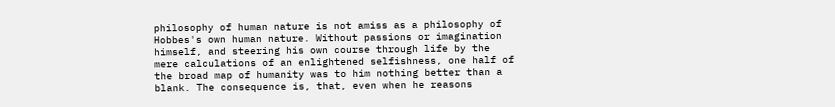philosophy of human nature is not amiss as a philosophy of Hobbes's own human nature. Without passions or imagination himself, and steering his own course through life by the mere calculations of an enlightened selfishness, one half of the broad map of humanity was to him nothing better than a blank. The consequence is, that, even when he reasons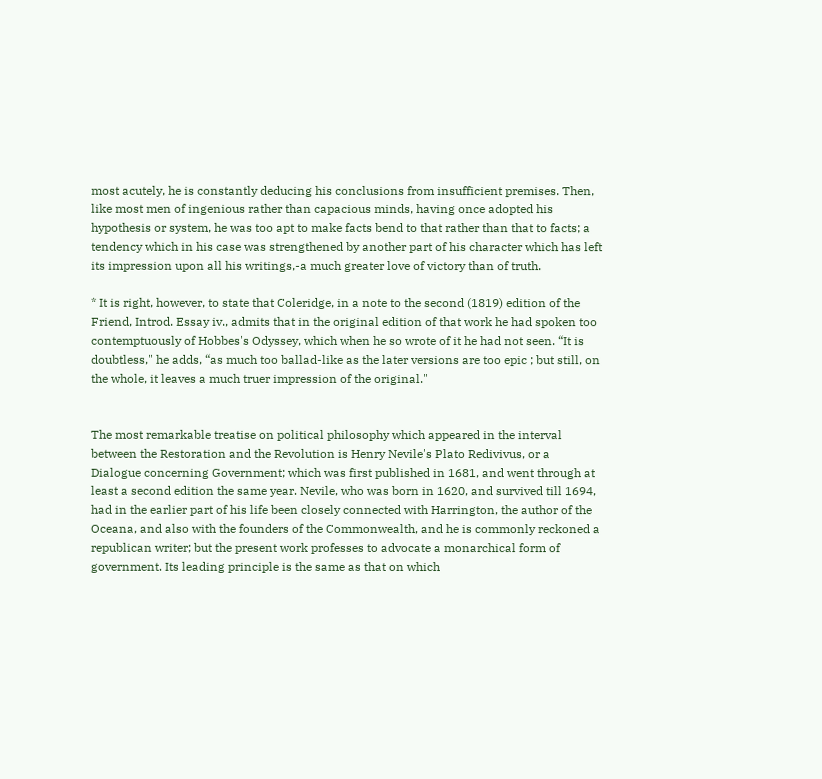most acutely, he is constantly deducing his conclusions from insufficient premises. Then, like most men of ingenious rather than capacious minds, having once adopted his hypothesis or system, he was too apt to make facts bend to that rather than that to facts; a tendency which in his case was strengthened by another part of his character which has left its impression upon all his writings,-a much greater love of victory than of truth.

* It is right, however, to state that Coleridge, in a note to the second (1819) edition of the Friend, Introd. Essay iv., admits that in the original edition of that work he had spoken too contemptuously of Hobbes's Odyssey, which when he so wrote of it he had not seen. “It is doubtless," he adds, “as much too ballad-like as the later versions are too epic ; but still, on the whole, it leaves a much truer impression of the original."


The most remarkable treatise on political philosophy which appeared in the interval between the Restoration and the Revolution is Henry Nevile's Plato Redivivus, or a Dialogue concerning Government; which was first published in 1681, and went through at least a second edition the same year. Nevile, who was born in 1620, and survived till 1694, had in the earlier part of his life been closely connected with Harrington, the author of the Oceana, and also with the founders of the Commonwealth, and he is commonly reckoned a republican writer; but the present work professes to advocate a monarchical form of government. Its leading principle is the same as that on which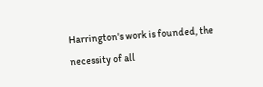Harrington's work is founded, the necessity of all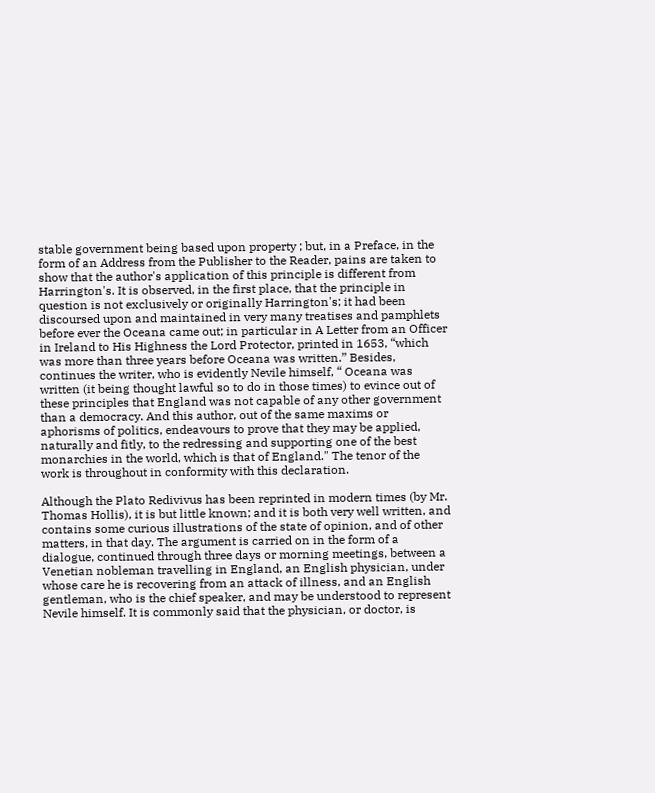stable government being based upon property ; but, in a Preface, in the form of an Address from the Publisher to the Reader, pains are taken to show that the author's application of this principle is different from Harrington's. It is observed, in the first place, that the principle in question is not exclusively or originally Harrington's; it had been discoursed upon and maintained in very many treatises and pamphlets before ever the Oceana came out; in particular in A Letter from an Officer in Ireland to His Highness the Lord Protector, printed in 1653, “which was more than three years before Oceana was written.” Besides, continues the writer, who is evidently Nevile himself, “ Oceana was written (it being thought lawful so to do in those times) to evince out of these principles that England was not capable of any other government than a democracy. And this author, out of the same maxims or aphorisms of politics, endeavours to prove that they may be applied, naturally and fitly, to the redressing and supporting one of the best monarchies in the world, which is that of England." The tenor of the work is throughout in conformity with this declaration.

Although the Plato Redivivus has been reprinted in modern times (by Mr. Thomas Hollis), it is but little known; and it is both very well written, and contains some curious illustrations of the state of opinion, and of other matters, in that day. The argument is carried on in the form of a dialogue, continued through three days or morning meetings, between a Venetian nobleman travelling in England, an English physician, under whose care he is recovering from an attack of illness, and an English gentleman, who is the chief speaker, and may be understood to represent Nevile himself. It is commonly said that the physician, or doctor, is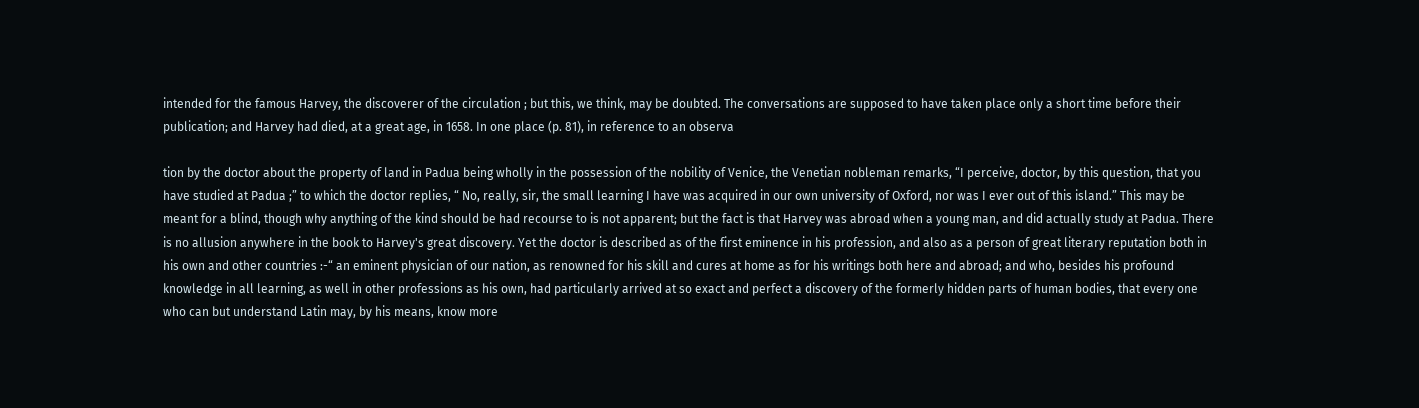intended for the famous Harvey, the discoverer of the circulation ; but this, we think, may be doubted. The conversations are supposed to have taken place only a short time before their publication; and Harvey had died, at a great age, in 1658. In one place (p. 81), in reference to an observa

tion by the doctor about the property of land in Padua being wholly in the possession of the nobility of Venice, the Venetian nobleman remarks, “I perceive, doctor, by this question, that you have studied at Padua ;” to which the doctor replies, “ No, really, sir, the small learning I have was acquired in our own university of Oxford, nor was I ever out of this island.” This may be meant for a blind, though why anything of the kind should be had recourse to is not apparent; but the fact is that Harvey was abroad when a young man, and did actually study at Padua. There is no allusion anywhere in the book to Harvey's great discovery. Yet the doctor is described as of the first eminence in his profession, and also as a person of great literary reputation both in his own and other countries :-“ an eminent physician of our nation, as renowned for his skill and cures at home as for his writings both here and abroad; and who, besides his profound knowledge in all learning, as well in other professions as his own, had particularly arrived at so exact and perfect a discovery of the formerly hidden parts of human bodies, that every one who can but understand Latin may, by his means, know more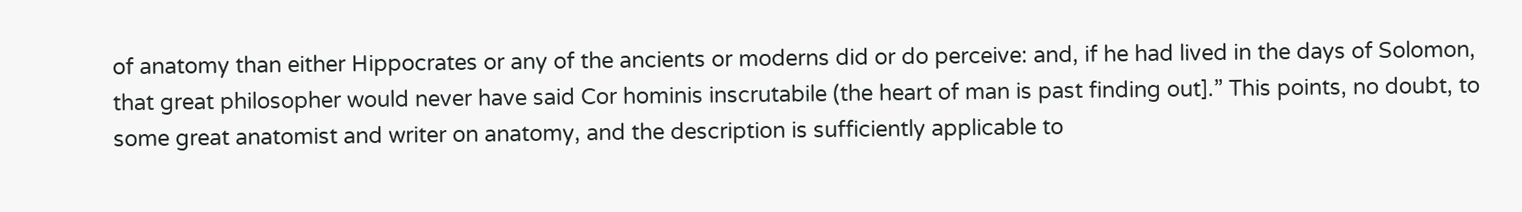of anatomy than either Hippocrates or any of the ancients or moderns did or do perceive: and, if he had lived in the days of Solomon, that great philosopher would never have said Cor hominis inscrutabile (the heart of man is past finding out].” This points, no doubt, to some great anatomist and writer on anatomy, and the description is sufficiently applicable to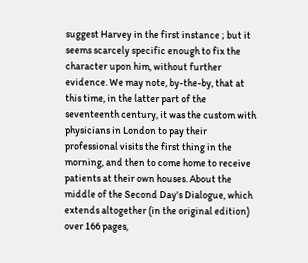suggest Harvey in the first instance ; but it seems scarcely specific enough to fix the character upon him, without further evidence. We may note, by-the-by, that at this time, in the latter part of the seventeenth century, it was the custom with physicians in London to pay their professional visits the first thing in the morning, and then to come home to receive patients at their own houses. About the middle of the Second Day's Dialogue, which extends altogether (in the original edition) over 166 pages,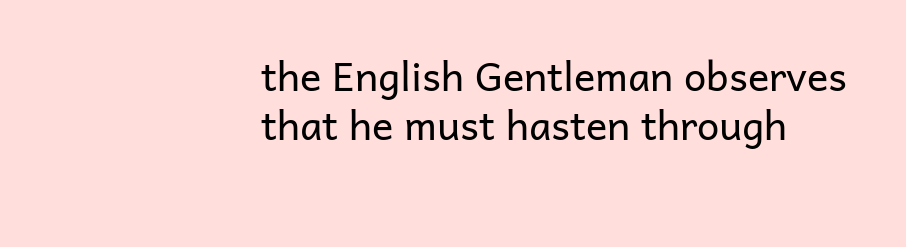the English Gentleman observes that he must hasten through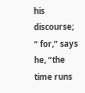his discourse; “ for,” says he, “the time runs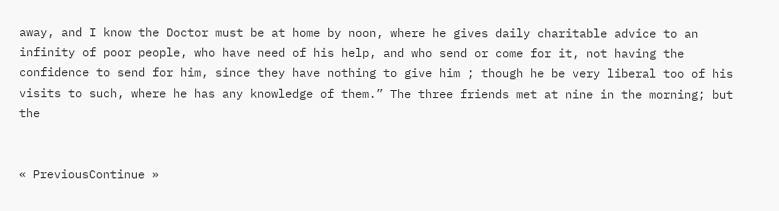away, and I know the Doctor must be at home by noon, where he gives daily charitable advice to an infinity of poor people, who have need of his help, and who send or come for it, not having the confidence to send for him, since they have nothing to give him ; though he be very liberal too of his visits to such, where he has any knowledge of them.” The three friends met at nine in the morning; but the


« PreviousContinue »